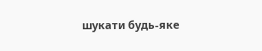шукати будь-яке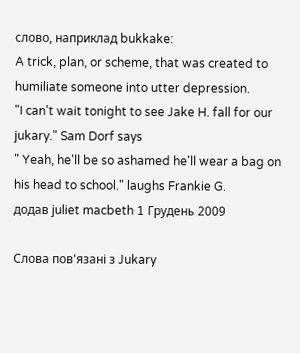слово, наприклад bukkake:
A trick, plan, or scheme, that was created to humiliate someone into utter depression.
"I can't wait tonight to see Jake H. fall for our jukary." Sam Dorf says
" Yeah, he'll be so ashamed he'll wear a bag on his head to school." laughs Frankie G.
додав juliet macbeth 1 Грудень 2009

Слова пов'язані з Jukary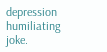depression humiliating joke.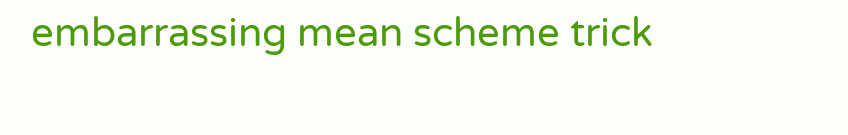embarrassing mean scheme trick